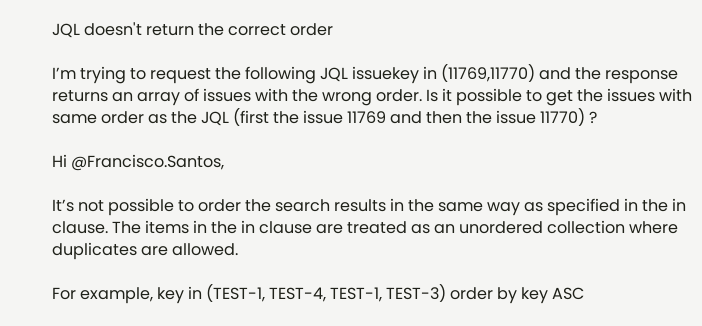JQL doesn't return the correct order

I’m trying to request the following JQL issuekey in (11769,11770) and the response returns an array of issues with the wrong order. Is it possible to get the issues with same order as the JQL (first the issue 11769 and then the issue 11770) ?

Hi @Francisco.Santos,

It’s not possible to order the search results in the same way as specified in the in clause. The items in the in clause are treated as an unordered collection where duplicates are allowed.

For example, key in (TEST-1, TEST-4, TEST-1, TEST-3) order by key ASC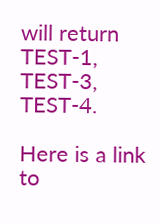will return TEST-1, TEST-3, TEST-4.

Here is a link to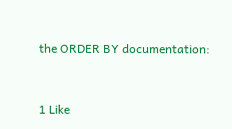the ORDER BY documentation:


1 Like